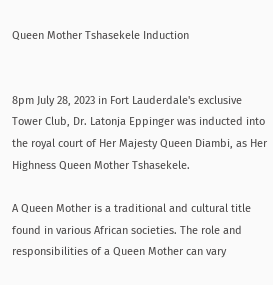Queen Mother Tshasekele Induction


8pm July 28, 2023 in Fort Lauderdale's exclusive Tower Club, Dr. Latonja Eppinger was inducted into the royal court of Her Majesty Queen Diambi, as Her Highness Queen Mother Tshasekele.

A Queen Mother is a traditional and cultural title found in various African societies. The role and responsibilities of a Queen Mother can vary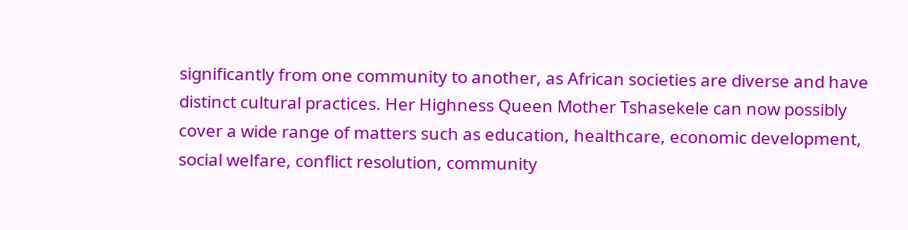significantly from one community to another, as African societies are diverse and have distinct cultural practices. Her Highness Queen Mother Tshasekele can now possibly cover a wide range of matters such as education, healthcare, economic development, social welfare, conflict resolution, community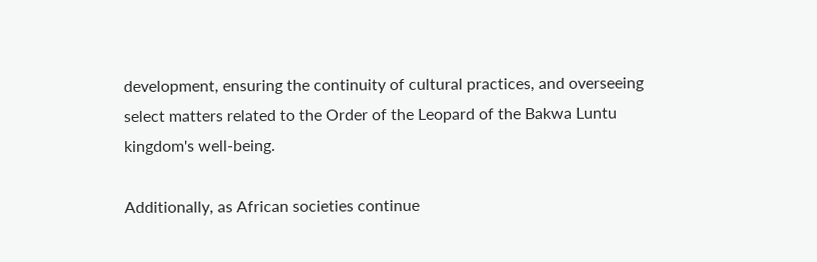development, ensuring the continuity of cultural practices, and overseeing select matters related to the Order of the Leopard of the Bakwa Luntu kingdom's well-being.

Additionally, as African societies continue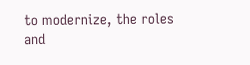to modernize, the roles and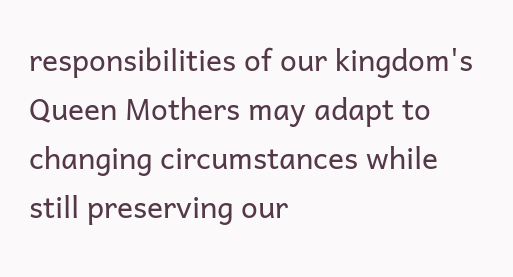responsibilities of our kingdom's Queen Mothers may adapt to changing circumstances while still preserving our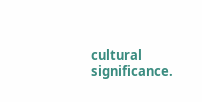cultural significance.